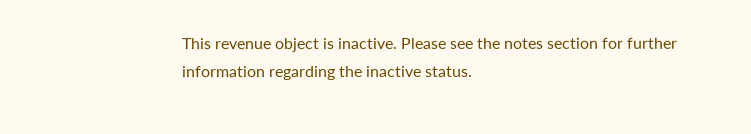This revenue object is inactive. Please see the notes section for further information regarding the inactive status.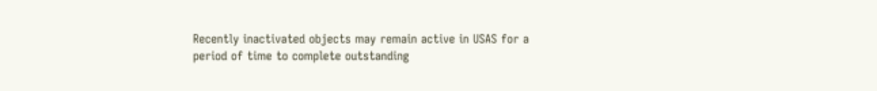Recently inactivated objects may remain active in USAS for a period of time to complete outstanding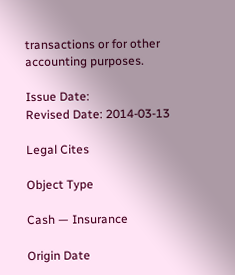transactions or for other accounting purposes.

Issue Date:
Revised Date: 2014-03-13

Legal Cites

Object Type

Cash — Insurance

Origin Date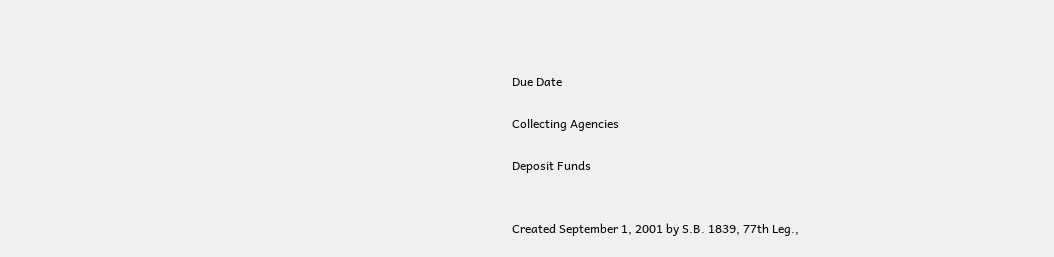Due Date

Collecting Agencies

Deposit Funds


Created September 1, 2001 by S.B. 1839, 77th Leg.,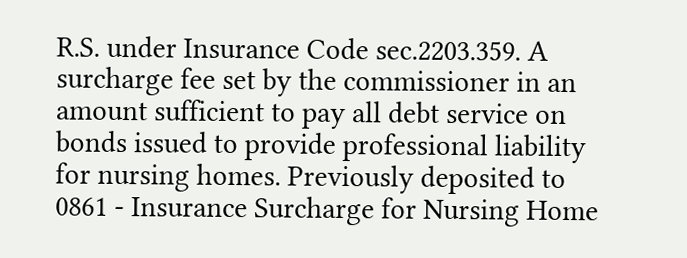R.S. under Insurance Code sec.2203.359. A surcharge fee set by the commissioner in an amount sufficient to pay all debt service on bonds issued to provide professional liability for nursing homes. Previously deposited to 0861 - Insurance Surcharge for Nursing Home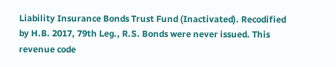Liability Insurance Bonds Trust Fund (Inactivated). Recodified by H.B. 2017, 79th Leg., R.S. Bonds were never issued. This revenue code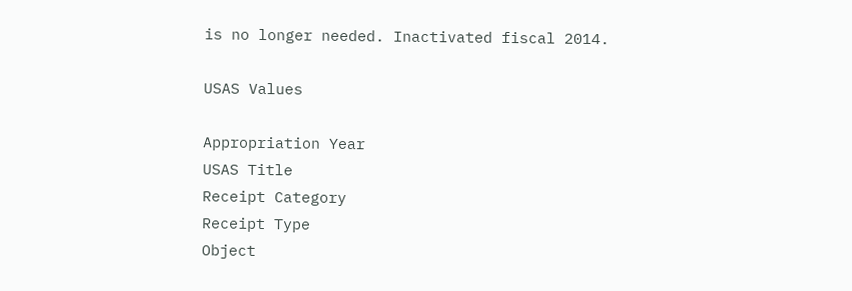is no longer needed. Inactivated fiscal 2014.

USAS Values

Appropriation Year
USAS Title
Receipt Category
Receipt Type
Object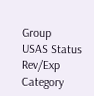Group
USAS Status
Rev/Exp Category